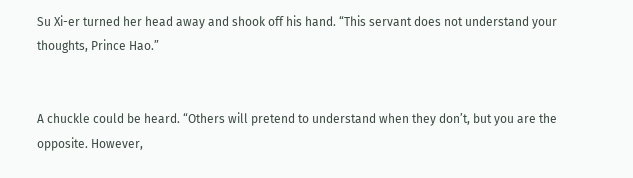Su Xi-er turned her head away and shook off his hand. “This servant does not understand your thoughts, Prince Hao.”


A chuckle could be heard. “Others will pretend to understand when they don’t, but you are the opposite. However,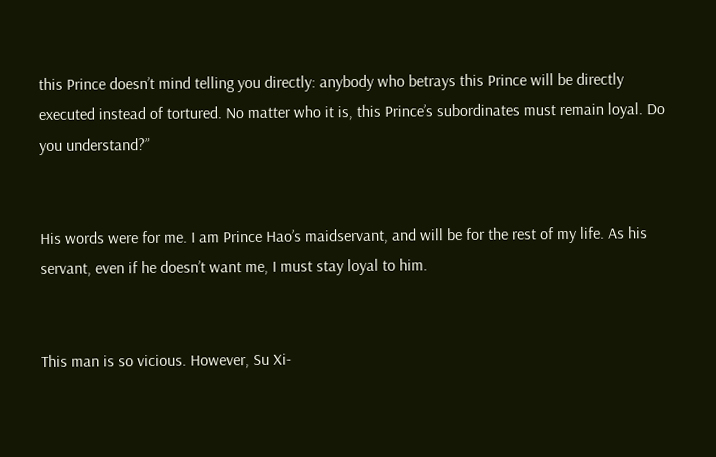this Prince doesn’t mind telling you directly: anybody who betrays this Prince will be directly executed instead of tortured. No matter who it is, this Prince’s subordinates must remain loyal. Do you understand?”


His words were for me. I am Prince Hao’s maidservant, and will be for the rest of my life. As his servant, even if he doesn’t want me, I must stay loyal to him.


This man is so vicious. However, Su Xi-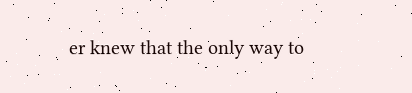er knew that the only way to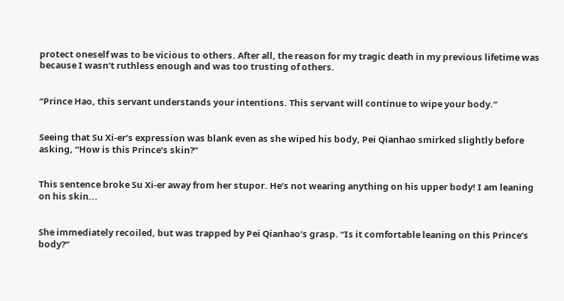protect oneself was to be vicious to others. After all, the reason for my tragic death in my previous lifetime was because I wasn’t ruthless enough and was too trusting of others.


“Prince Hao, this servant understands your intentions. This servant will continue to wipe your body.”


Seeing that Su Xi-er’s expression was blank even as she wiped his body, Pei Qianhao smirked slightly before asking, “How is this Prince’s skin?”


This sentence broke Su Xi-er away from her stupor. He’s not wearing anything on his upper body! I am leaning on his skin...


She immediately recoiled, but was trapped by Pei Qianhao’s grasp. “Is it comfortable leaning on this Prince’s body?”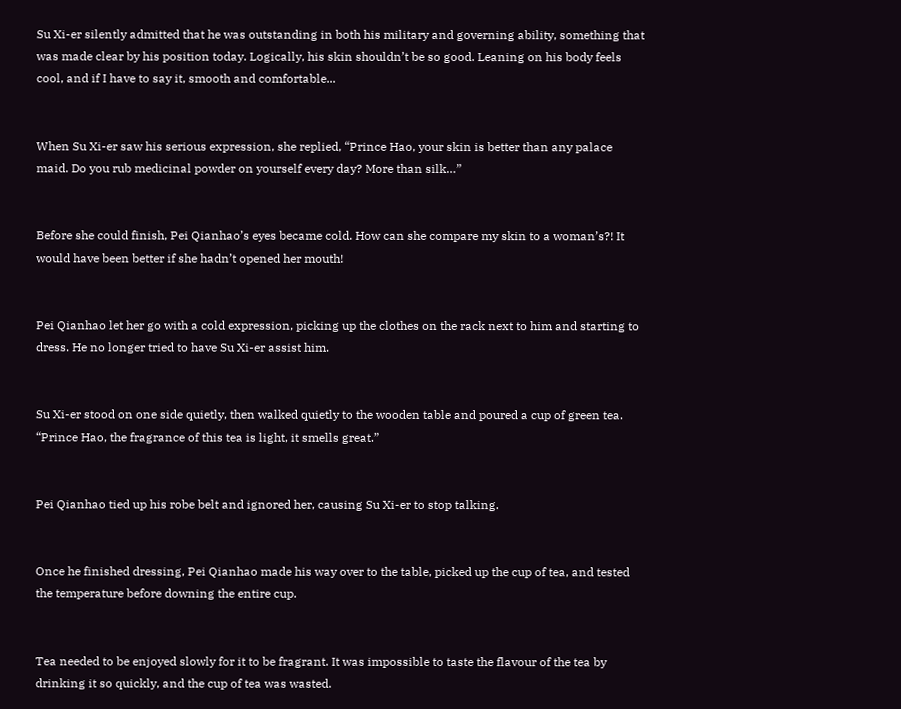Su Xi-er silently admitted that he was outstanding in both his military and governing ability, something that was made clear by his position today. Logically, his skin shouldn’t be so good. Leaning on his body feels cool, and if I have to say it, smooth and comfortable...


When Su Xi-er saw his serious expression, she replied, “Prince Hao, your skin is better than any palace maid. Do you rub medicinal powder on yourself every day? More than silk…”


Before she could finish, Pei Qianhao’s eyes became cold. How can she compare my skin to a woman’s?! It would have been better if she hadn’t opened her mouth!


Pei Qianhao let her go with a cold expression, picking up the clothes on the rack next to him and starting to dress. He no longer tried to have Su Xi-er assist him.


Su Xi-er stood on one side quietly, then walked quietly to the wooden table and poured a cup of green tea. “Prince Hao, the fragrance of this tea is light, it smells great.”


Pei Qianhao tied up his robe belt and ignored her, causing Su Xi-er to stop talking.


Once he finished dressing, Pei Qianhao made his way over to the table, picked up the cup of tea, and tested the temperature before downing the entire cup.


Tea needed to be enjoyed slowly for it to be fragrant. It was impossible to taste the flavour of the tea by drinking it so quickly, and the cup of tea was wasted.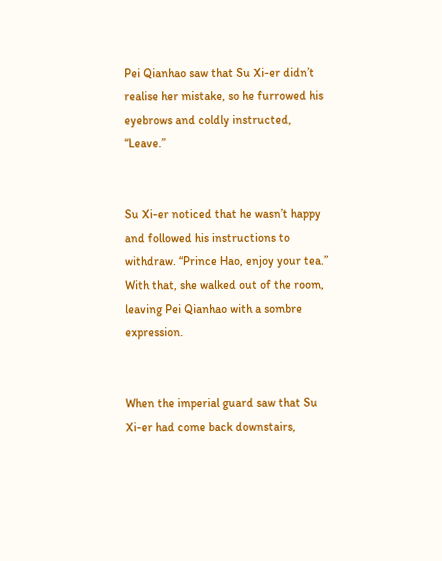Pei Qianhao saw that Su Xi-er didn’t realise her mistake, so he furrowed his eyebrows and coldly instructed, “Leave.”


Su Xi-er noticed that he wasn’t happy and followed his instructions to withdraw. “Prince Hao, enjoy your tea.” With that, she walked out of the room, leaving Pei Qianhao with a sombre expression.


When the imperial guard saw that Su Xi-er had come back downstairs,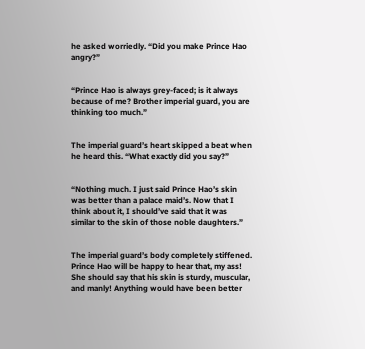he asked worriedly. “Did you make Prince Hao angry?”


“Prince Hao is always grey-faced; is it always because of me? Brother imperial guard, you are thinking too much.”


The imperial guard’s heart skipped a beat when he heard this. “What exactly did you say?”


“Nothing much. I just said Prince Hao’s skin was better than a palace maid’s. Now that I think about it, I should’ve said that it was similar to the skin of those noble daughters.”


The imperial guard’s body completely stiffened. Prince Hao will be happy to hear that, my ass! She should say that his skin is sturdy, muscular, and manly! Anything would have been better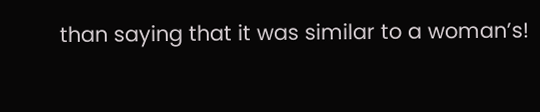than saying that it was similar to a woman’s!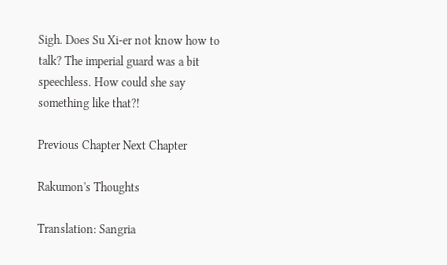Sigh. Does Su Xi-er not know how to talk? The imperial guard was a bit speechless. How could she say something like that?!

Previous Chapter Next Chapter

Rakumon's Thoughts

Translation: Sangria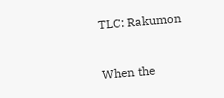TLC: Rakumon


When the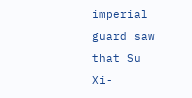imperial guard saw that Su Xi-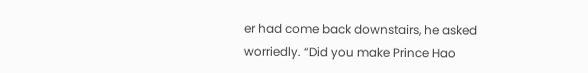er had come back downstairs, he asked worriedly. “Did you make Prince Hao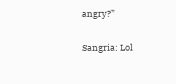angry?”

Sangria: Lol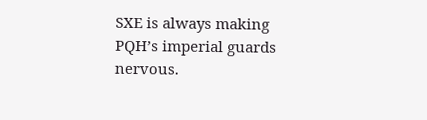SXE is always making PQH’s imperial guards nervous.